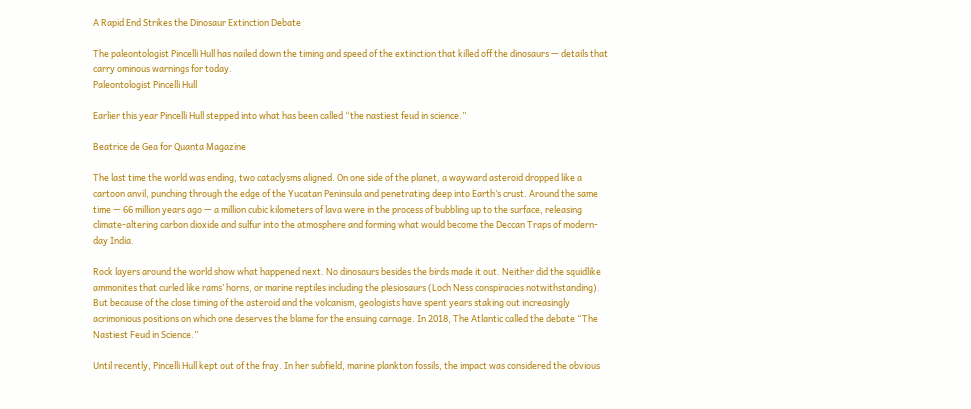A Rapid End Strikes the Dinosaur Extinction Debate

The paleontologist Pincelli Hull has nailed down the timing and speed of the extinction that killed off the dinosaurs — details that carry ominous warnings for today.
Paleontologist Pincelli Hull

Earlier this year Pincelli Hull stepped into what has been called “the nastiest feud in science.”

Beatrice de Gea for Quanta Magazine

The last time the world was ending, two cataclysms aligned. On one side of the planet, a wayward asteroid dropped like a cartoon anvil, punching through the edge of the Yucatan Peninsula and penetrating deep into Earth’s crust. Around the same time — 66 million years ago — a million cubic kilometers of lava were in the process of bubbling up to the surface, releasing climate-altering carbon dioxide and sulfur into the atmosphere and forming what would become the Deccan Traps of modern-day India.

Rock layers around the world show what happened next. No dinosaurs besides the birds made it out. Neither did the squidlike ammonites that curled like rams’ horns, or marine reptiles including the plesiosaurs (Loch Ness conspiracies notwithstanding). But because of the close timing of the asteroid and the volcanism, geologists have spent years staking out increasingly acrimonious positions on which one deserves the blame for the ensuing carnage. In 2018, The Atlantic called the debate “The Nastiest Feud in Science.”

Until recently, Pincelli Hull kept out of the fray. In her subfield, marine plankton fossils, the impact was considered the obvious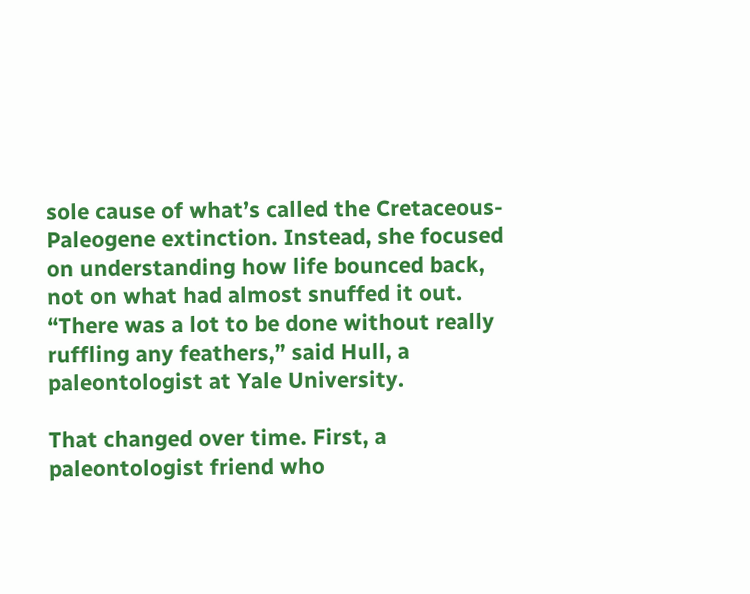sole cause of what’s called the Cretaceous-Paleogene extinction. Instead, she focused on understanding how life bounced back, not on what had almost snuffed it out. “There was a lot to be done without really ruffling any feathers,” said Hull, a paleontologist at Yale University.

That changed over time. First, a paleontologist friend who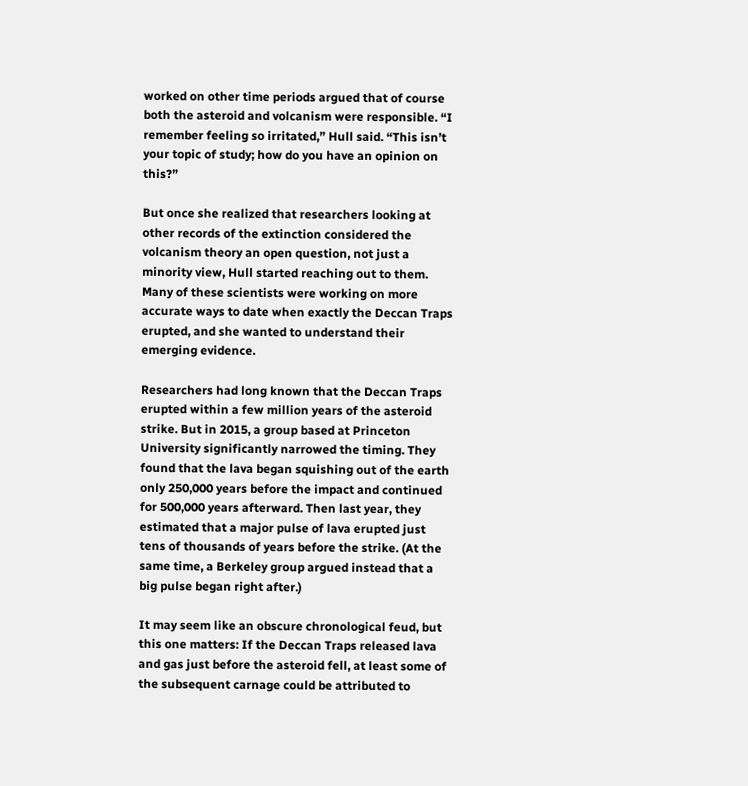worked on other time periods argued that of course both the asteroid and volcanism were responsible. “I remember feeling so irritated,” Hull said. “This isn’t your topic of study; how do you have an opinion on this?”

But once she realized that researchers looking at other records of the extinction considered the volcanism theory an open question, not just a minority view, Hull started reaching out to them. Many of these scientists were working on more accurate ways to date when exactly the Deccan Traps erupted, and she wanted to understand their emerging evidence.

Researchers had long known that the Deccan Traps erupted within a few million years of the asteroid strike. But in 2015, a group based at Princeton University significantly narrowed the timing. They found that the lava began squishing out of the earth only 250,000 years before the impact and continued for 500,000 years afterward. Then last year, they estimated that a major pulse of lava erupted just tens of thousands of years before the strike. (At the same time, a Berkeley group argued instead that a big pulse began right after.)

It may seem like an obscure chronological feud, but this one matters: If the Deccan Traps released lava and gas just before the asteroid fell, at least some of the subsequent carnage could be attributed to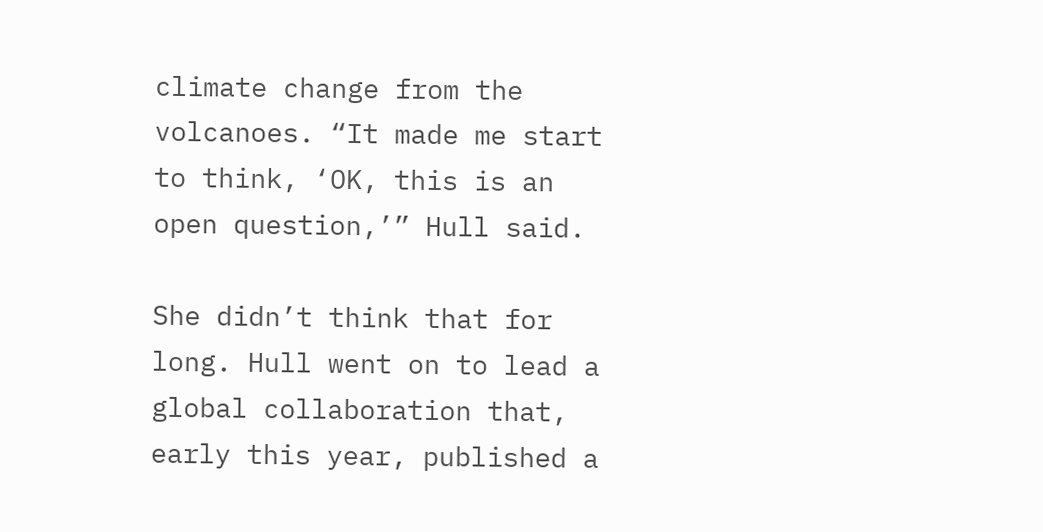climate change from the volcanoes. “It made me start to think, ‘OK, this is an open question,’” Hull said.

She didn’t think that for long. Hull went on to lead a global collaboration that, early this year, published a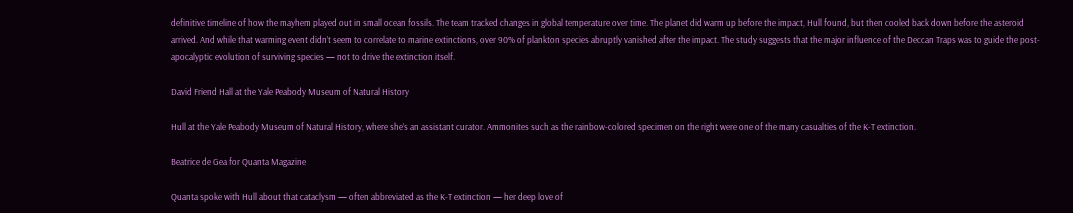definitive timeline of how the mayhem played out in small ocean fossils. The team tracked changes in global temperature over time. The planet did warm up before the impact, Hull found, but then cooled back down before the asteroid arrived. And while that warming event didn’t seem to correlate to marine extinctions, over 90% of plankton species abruptly vanished after the impact. The study suggests that the major influence of the Deccan Traps was to guide the post-apocalyptic evolution of surviving species — not to drive the extinction itself.

David Friend Hall at the Yale Peabody Museum of Natural History

Hull at the Yale Peabody Museum of Natural History, where she’s an assistant curator. Ammonites such as the rainbow-colored specimen on the right were one of the many casualties of the K-T extinction.

Beatrice de Gea for Quanta Magazine

Quanta spoke with Hull about that cataclysm — often abbreviated as the K-T extinction — her deep love of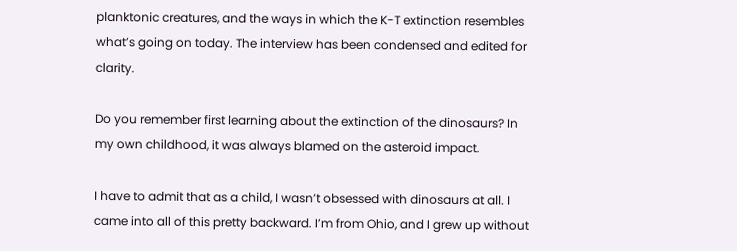planktonic creatures, and the ways in which the K-T extinction resembles what’s going on today. The interview has been condensed and edited for clarity.

Do you remember first learning about the extinction of the dinosaurs? In my own childhood, it was always blamed on the asteroid impact.

I have to admit that as a child, I wasn’t obsessed with dinosaurs at all. I came into all of this pretty backward. I’m from Ohio, and I grew up without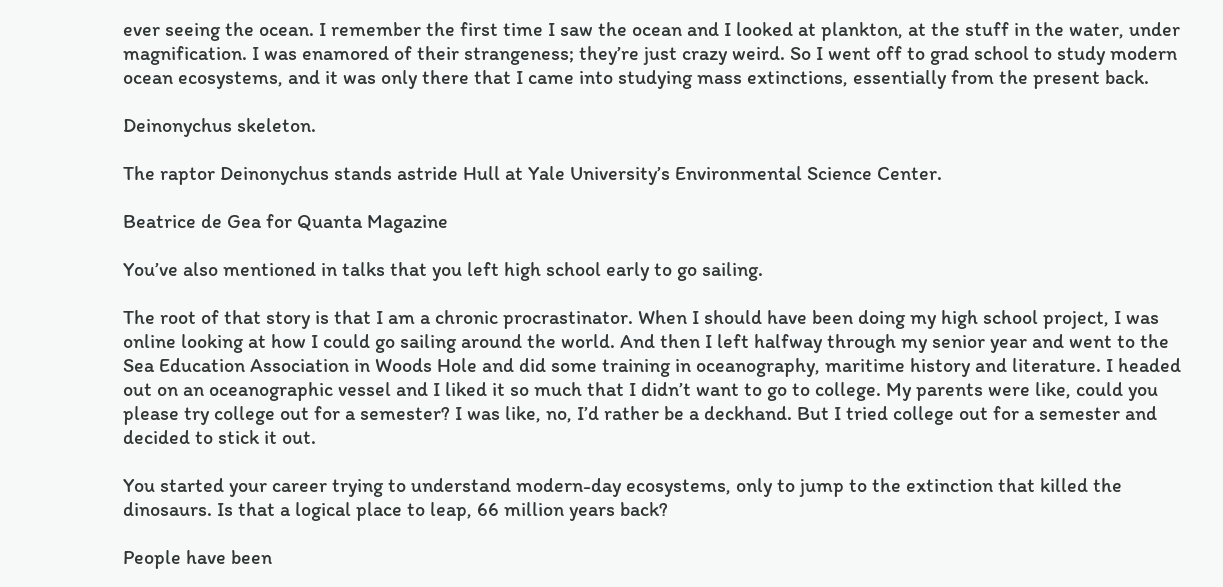ever seeing the ocean. I remember the first time I saw the ocean and I looked at plankton, at the stuff in the water, under magnification. I was enamored of their strangeness; they’re just crazy weird. So I went off to grad school to study modern ocean ecosystems, and it was only there that I came into studying mass extinctions, essentially from the present back.

Deinonychus skeleton.

The raptor Deinonychus stands astride Hull at Yale University’s Environmental Science Center.

Beatrice de Gea for Quanta Magazine

You’ve also mentioned in talks that you left high school early to go sailing.

The root of that story is that I am a chronic procrastinator. When I should have been doing my high school project, I was online looking at how I could go sailing around the world. And then I left halfway through my senior year and went to the Sea Education Association in Woods Hole and did some training in oceanography, maritime history and literature. I headed out on an oceanographic vessel and I liked it so much that I didn’t want to go to college. My parents were like, could you please try college out for a semester? I was like, no, I’d rather be a deckhand. But I tried college out for a semester and decided to stick it out.

You started your career trying to understand modern-day ecosystems, only to jump to the extinction that killed the dinosaurs. Is that a logical place to leap, 66 million years back?

People have been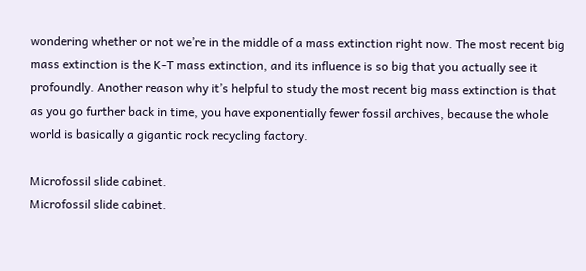wondering whether or not we’re in the middle of a mass extinction right now. The most recent big mass extinction is the K-T mass extinction, and its influence is so big that you actually see it profoundly. Another reason why it’s helpful to study the most recent big mass extinction is that as you go further back in time, you have exponentially fewer fossil archives, because the whole world is basically a gigantic rock recycling factory.

Microfossil slide cabinet.
Microfossil slide cabinet.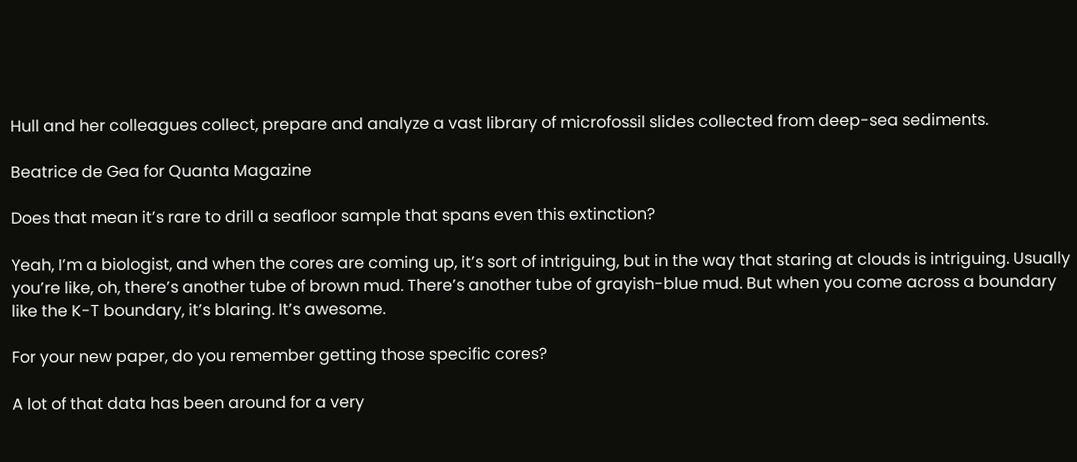Hull and her colleagues collect, prepare and analyze a vast library of microfossil slides collected from deep-sea sediments.

Beatrice de Gea for Quanta Magazine

Does that mean it’s rare to drill a seafloor sample that spans even this extinction?

Yeah, I’m a biologist, and when the cores are coming up, it’s sort of intriguing, but in the way that staring at clouds is intriguing. Usually you’re like, oh, there’s another tube of brown mud. There’s another tube of grayish-blue mud. But when you come across a boundary like the K-T boundary, it’s blaring. It’s awesome.

For your new paper, do you remember getting those specific cores?

A lot of that data has been around for a very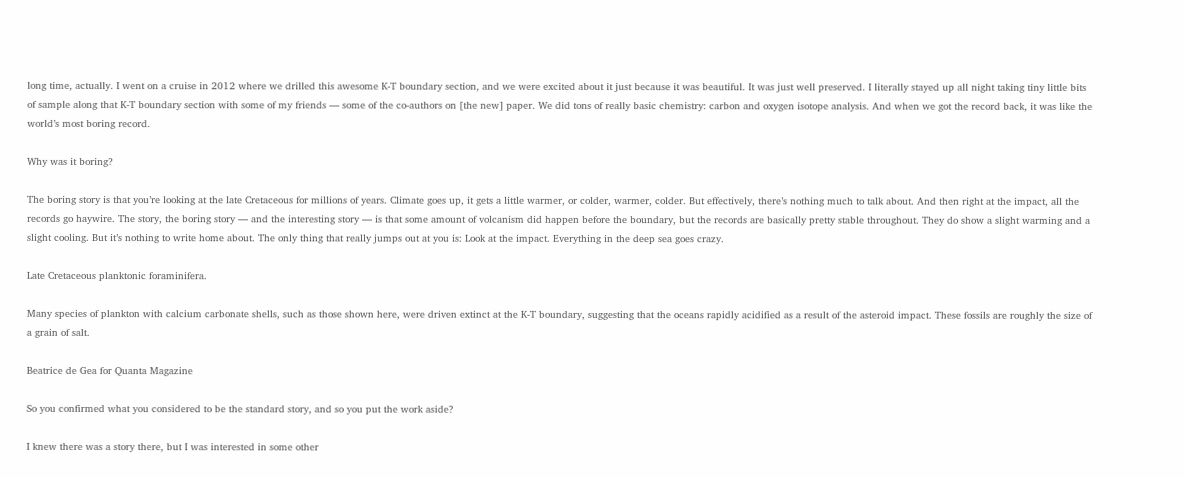long time, actually. I went on a cruise in 2012 where we drilled this awesome K-T boundary section, and we were excited about it just because it was beautiful. It was just well preserved. I literally stayed up all night taking tiny little bits of sample along that K-T boundary section with some of my friends — some of the co-authors on [the new] paper. We did tons of really basic chemistry: carbon and oxygen isotope analysis. And when we got the record back, it was like the world’s most boring record.

Why was it boring?

The boring story is that you’re looking at the late Cretaceous for millions of years. Climate goes up, it gets a little warmer, or colder, warmer, colder. But effectively, there’s nothing much to talk about. And then right at the impact, all the records go haywire. The story, the boring story — and the interesting story — is that some amount of volcanism did happen before the boundary, but the records are basically pretty stable throughout. They do show a slight warming and a slight cooling. But it’s nothing to write home about. The only thing that really jumps out at you is: Look at the impact. Everything in the deep sea goes crazy.

Late Cretaceous planktonic foraminifera.

Many species of plankton with calcium carbonate shells, such as those shown here, were driven extinct at the K-T boundary, suggesting that the oceans rapidly acidified as a result of the asteroid impact. These fossils are roughly the size of a grain of salt.

Beatrice de Gea for Quanta Magazine

So you confirmed what you considered to be the standard story, and so you put the work aside?

I knew there was a story there, but I was interested in some other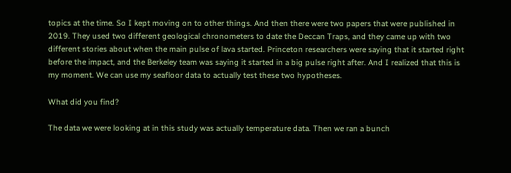topics at the time. So I kept moving on to other things. And then there were two papers that were published in 2019. They used two different geological chronometers to date the Deccan Traps, and they came up with two different stories about when the main pulse of lava started. Princeton researchers were saying that it started right before the impact, and the Berkeley team was saying it started in a big pulse right after. And I realized that this is my moment. We can use my seafloor data to actually test these two hypotheses.

What did you find?

The data we were looking at in this study was actually temperature data. Then we ran a bunch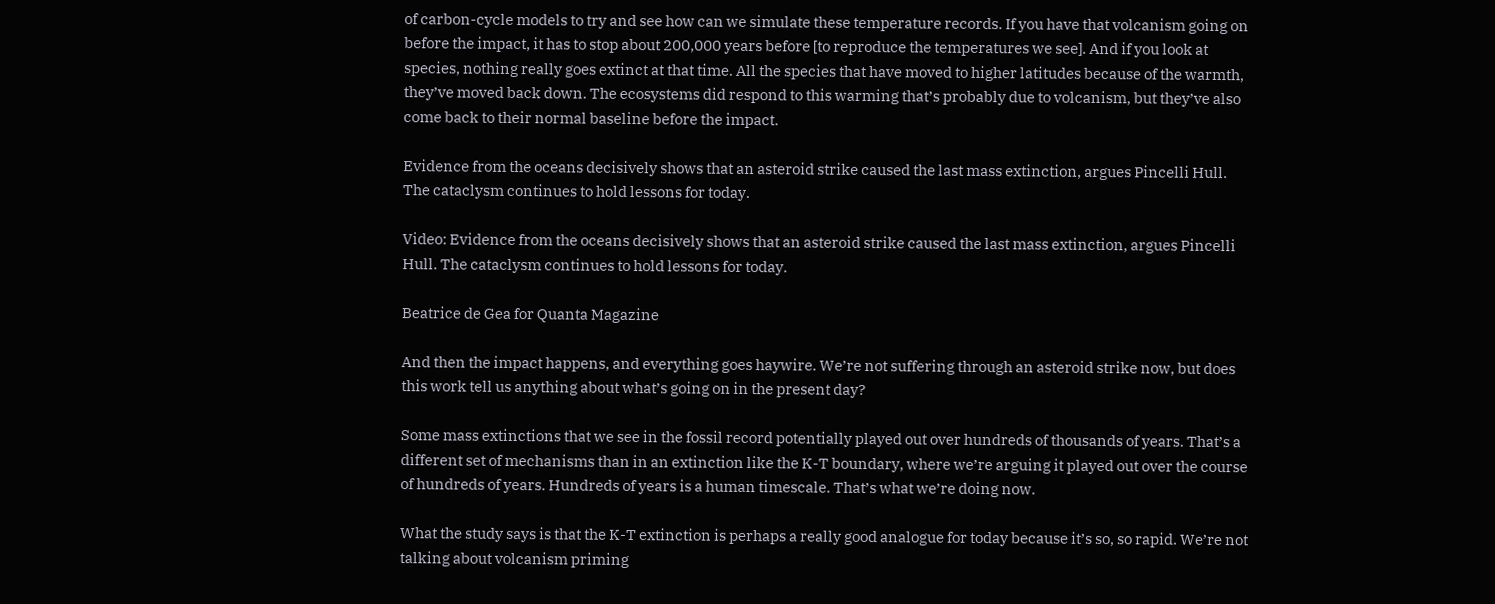of carbon-cycle models to try and see how can we simulate these temperature records. If you have that volcanism going on before the impact, it has to stop about 200,000 years before [to reproduce the temperatures we see]. And if you look at species, nothing really goes extinct at that time. All the species that have moved to higher latitudes because of the warmth, they’ve moved back down. The ecosystems did respond to this warming that’s probably due to volcanism, but they’ve also come back to their normal baseline before the impact.

Evidence from the oceans decisively shows that an asteroid strike caused the last mass extinction, argues Pincelli Hull. The cataclysm continues to hold lessons for today.

Video: Evidence from the oceans decisively shows that an asteroid strike caused the last mass extinction, argues Pincelli Hull. The cataclysm continues to hold lessons for today.

Beatrice de Gea for Quanta Magazine

And then the impact happens, and everything goes haywire. We’re not suffering through an asteroid strike now, but does this work tell us anything about what’s going on in the present day?

Some mass extinctions that we see in the fossil record potentially played out over hundreds of thousands of years. That’s a different set of mechanisms than in an extinction like the K-T boundary, where we’re arguing it played out over the course of hundreds of years. Hundreds of years is a human timescale. That’s what we’re doing now.

What the study says is that the K-T extinction is perhaps a really good analogue for today because it’s so, so rapid. We’re not talking about volcanism priming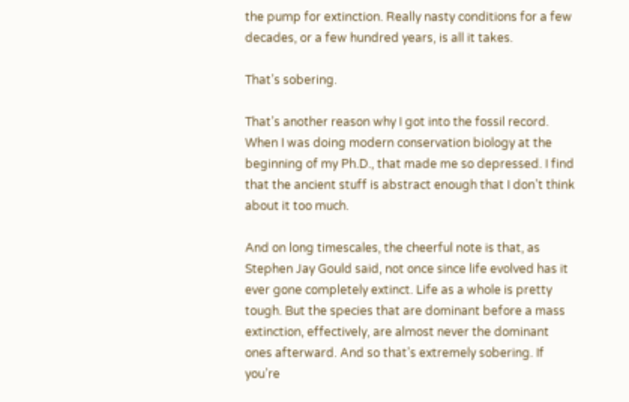the pump for extinction. Really nasty conditions for a few decades, or a few hundred years, is all it takes.

That’s sobering.

That’s another reason why I got into the fossil record. When I was doing modern conservation biology at the beginning of my Ph.D., that made me so depressed. I find that the ancient stuff is abstract enough that I don’t think about it too much.

And on long timescales, the cheerful note is that, as Stephen Jay Gould said, not once since life evolved has it ever gone completely extinct. Life as a whole is pretty tough. But the species that are dominant before a mass extinction, effectively, are almost never the dominant ones afterward. And so that’s extremely sobering. If you’re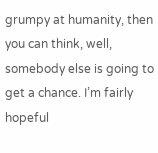grumpy at humanity, then you can think, well, somebody else is going to get a chance. I’m fairly hopeful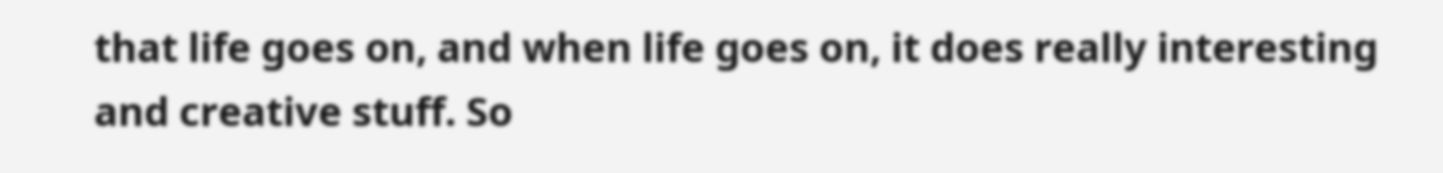that life goes on, and when life goes on, it does really interesting and creative stuff. So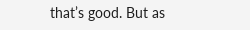that’s good. But as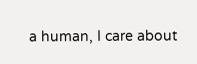a human, I care about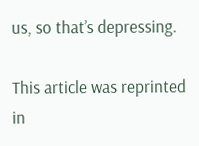us, so that’s depressing.

This article was reprinted in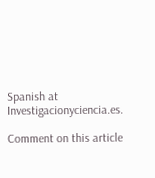Spanish at Investigacionyciencia.es.

Comment on this article